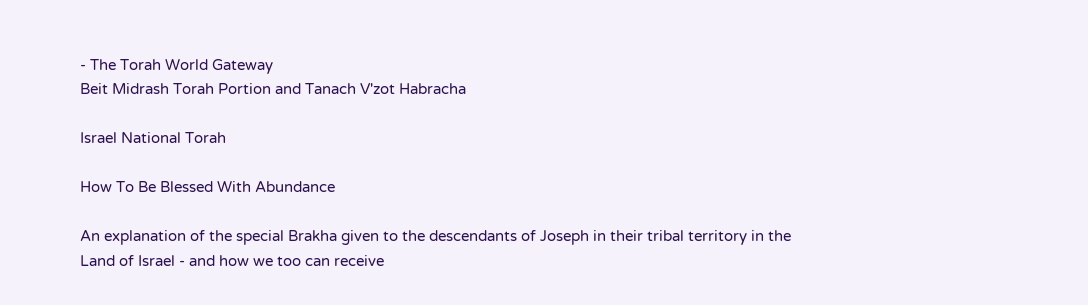- The Torah World Gateway
Beit Midrash Torah Portion and Tanach V'zot Habracha

Israel National Torah

How To Be Blessed With Abundance

An explanation of the special Brakha given to the descendants of Joseph in their tribal territory in the Land of Israel - and how we too can receive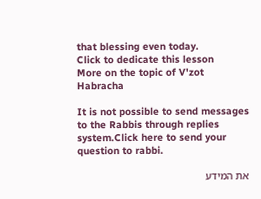that blessing even today.
Click to dedicate this lesson
More on the topic of V'zot Habracha

It is not possible to send messages to the Rabbis through replies system.Click here to send your question to rabbi.

את המידע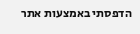הדפסתי באמצעות אתר